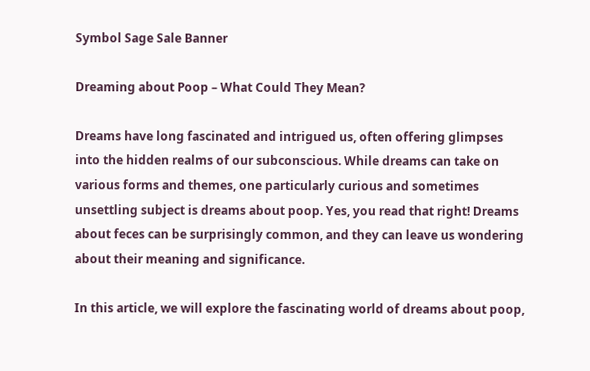Symbol Sage Sale Banner

Dreaming about Poop – What Could They Mean?

Dreams have long fascinated and intrigued us, often offering glimpses into the hidden realms of our subconscious. While dreams can take on various forms and themes, one particularly curious and sometimes unsettling subject is dreams about poop. Yes, you read that right! Dreams about feces can be surprisingly common, and they can leave us wondering about their meaning and significance.

In this article, we will explore the fascinating world of dreams about poop,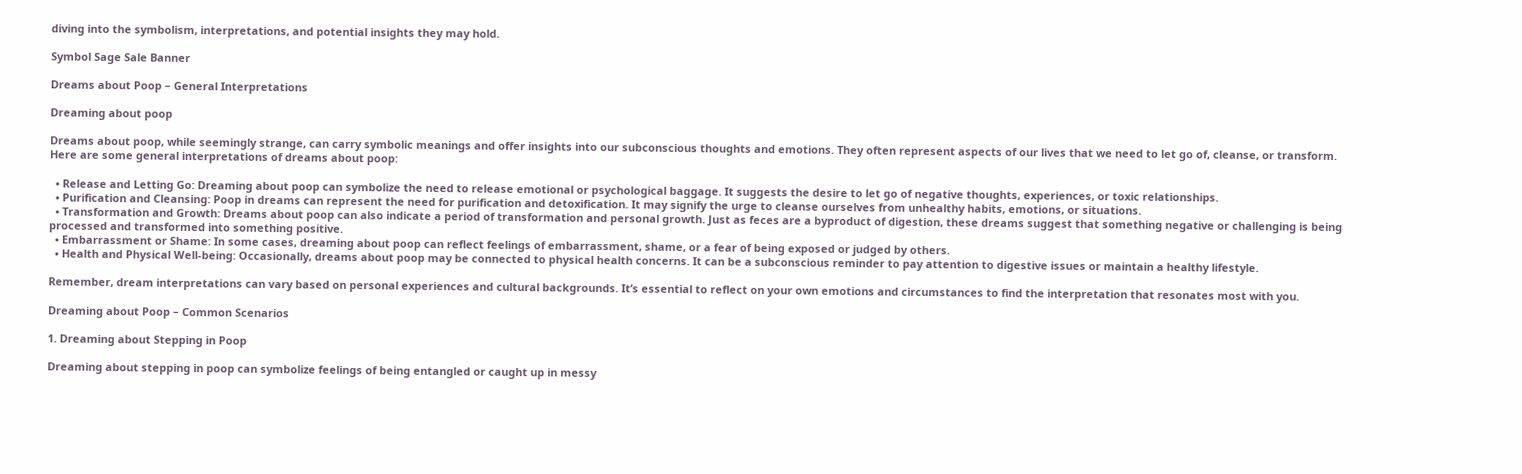diving into the symbolism, interpretations, and potential insights they may hold.

Symbol Sage Sale Banner

Dreams about Poop – General Interpretations

Dreaming about poop

Dreams about poop, while seemingly strange, can carry symbolic meanings and offer insights into our subconscious thoughts and emotions. They often represent aspects of our lives that we need to let go of, cleanse, or transform. Here are some general interpretations of dreams about poop:

  • Release and Letting Go: Dreaming about poop can symbolize the need to release emotional or psychological baggage. It suggests the desire to let go of negative thoughts, experiences, or toxic relationships.
  • Purification and Cleansing: Poop in dreams can represent the need for purification and detoxification. It may signify the urge to cleanse ourselves from unhealthy habits, emotions, or situations.
  • Transformation and Growth: Dreams about poop can also indicate a period of transformation and personal growth. Just as feces are a byproduct of digestion, these dreams suggest that something negative or challenging is being processed and transformed into something positive.
  • Embarrassment or Shame: In some cases, dreaming about poop can reflect feelings of embarrassment, shame, or a fear of being exposed or judged by others.
  • Health and Physical Well-being: Occasionally, dreams about poop may be connected to physical health concerns. It can be a subconscious reminder to pay attention to digestive issues or maintain a healthy lifestyle.

Remember, dream interpretations can vary based on personal experiences and cultural backgrounds. It’s essential to reflect on your own emotions and circumstances to find the interpretation that resonates most with you.

Dreaming about Poop – Common Scenarios

1. Dreaming about Stepping in Poop

Dreaming about stepping in poop can symbolize feelings of being entangled or caught up in messy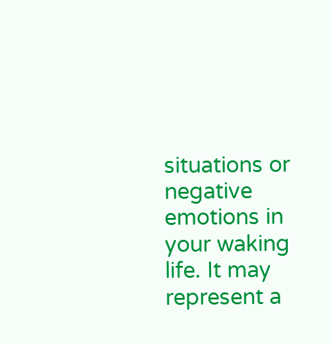situations or negative emotions in your waking life. It may represent a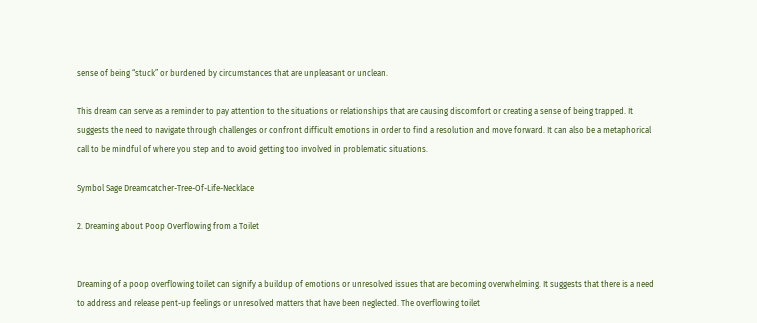sense of being “stuck” or burdened by circumstances that are unpleasant or unclean.

This dream can serve as a reminder to pay attention to the situations or relationships that are causing discomfort or creating a sense of being trapped. It suggests the need to navigate through challenges or confront difficult emotions in order to find a resolution and move forward. It can also be a metaphorical call to be mindful of where you step and to avoid getting too involved in problematic situations.

Symbol Sage Dreamcatcher-Tree-Of-Life-Necklace

2. Dreaming about Poop Overflowing from a Toilet


Dreaming of a poop overflowing toilet can signify a buildup of emotions or unresolved issues that are becoming overwhelming. It suggests that there is a need to address and release pent-up feelings or unresolved matters that have been neglected. The overflowing toilet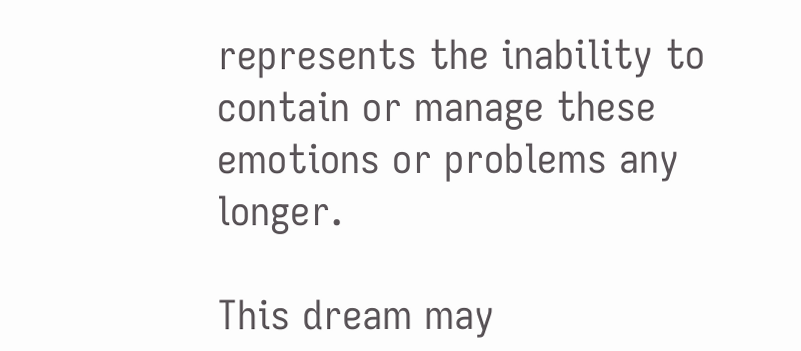represents the inability to contain or manage these emotions or problems any longer.

This dream may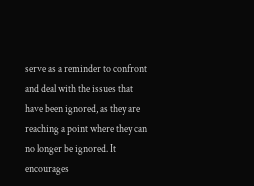serve as a reminder to confront and deal with the issues that have been ignored, as they are reaching a point where they can no longer be ignored. It encourages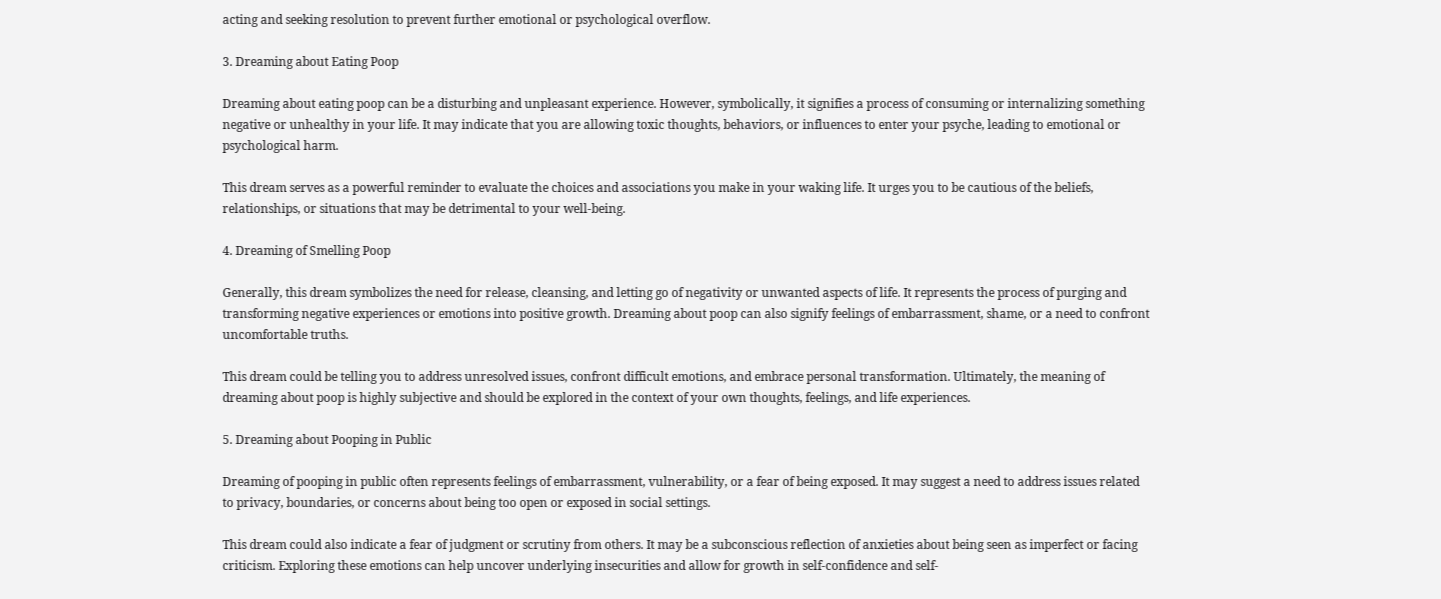acting and seeking resolution to prevent further emotional or psychological overflow.

3. Dreaming about Eating Poop

Dreaming about eating poop can be a disturbing and unpleasant experience. However, symbolically, it signifies a process of consuming or internalizing something negative or unhealthy in your life. It may indicate that you are allowing toxic thoughts, behaviors, or influences to enter your psyche, leading to emotional or psychological harm.

This dream serves as a powerful reminder to evaluate the choices and associations you make in your waking life. It urges you to be cautious of the beliefs, relationships, or situations that may be detrimental to your well-being.

4. Dreaming of Smelling Poop

Generally, this dream symbolizes the need for release, cleansing, and letting go of negativity or unwanted aspects of life. It represents the process of purging and transforming negative experiences or emotions into positive growth. Dreaming about poop can also signify feelings of embarrassment, shame, or a need to confront uncomfortable truths.

This dream could be telling you to address unresolved issues, confront difficult emotions, and embrace personal transformation. Ultimately, the meaning of dreaming about poop is highly subjective and should be explored in the context of your own thoughts, feelings, and life experiences.

5. Dreaming about Pooping in Public

Dreaming of pooping in public often represents feelings of embarrassment, vulnerability, or a fear of being exposed. It may suggest a need to address issues related to privacy, boundaries, or concerns about being too open or exposed in social settings.

This dream could also indicate a fear of judgment or scrutiny from others. It may be a subconscious reflection of anxieties about being seen as imperfect or facing criticism. Exploring these emotions can help uncover underlying insecurities and allow for growth in self-confidence and self-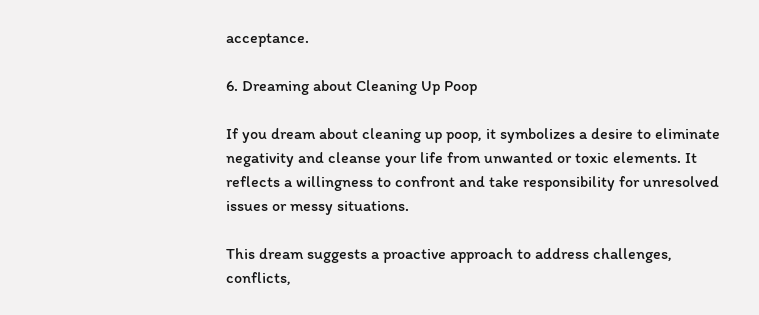acceptance.

6. Dreaming about Cleaning Up Poop

If you dream about cleaning up poop, it symbolizes a desire to eliminate negativity and cleanse your life from unwanted or toxic elements. It reflects a willingness to confront and take responsibility for unresolved issues or messy situations.

This dream suggests a proactive approach to address challenges, conflicts,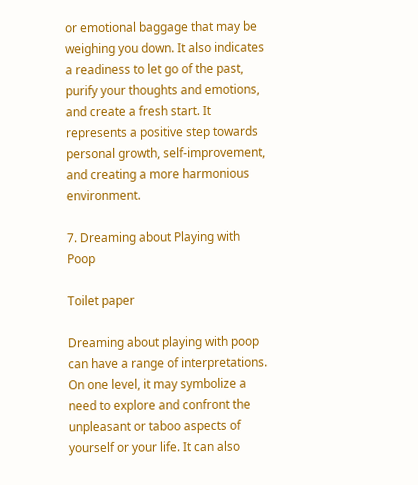or emotional baggage that may be weighing you down. It also indicates a readiness to let go of the past, purify your thoughts and emotions, and create a fresh start. It represents a positive step towards personal growth, self-improvement, and creating a more harmonious environment.

7. Dreaming about Playing with Poop

Toilet paper

Dreaming about playing with poop can have a range of interpretations. On one level, it may symbolize a need to explore and confront the unpleasant or taboo aspects of yourself or your life. It can also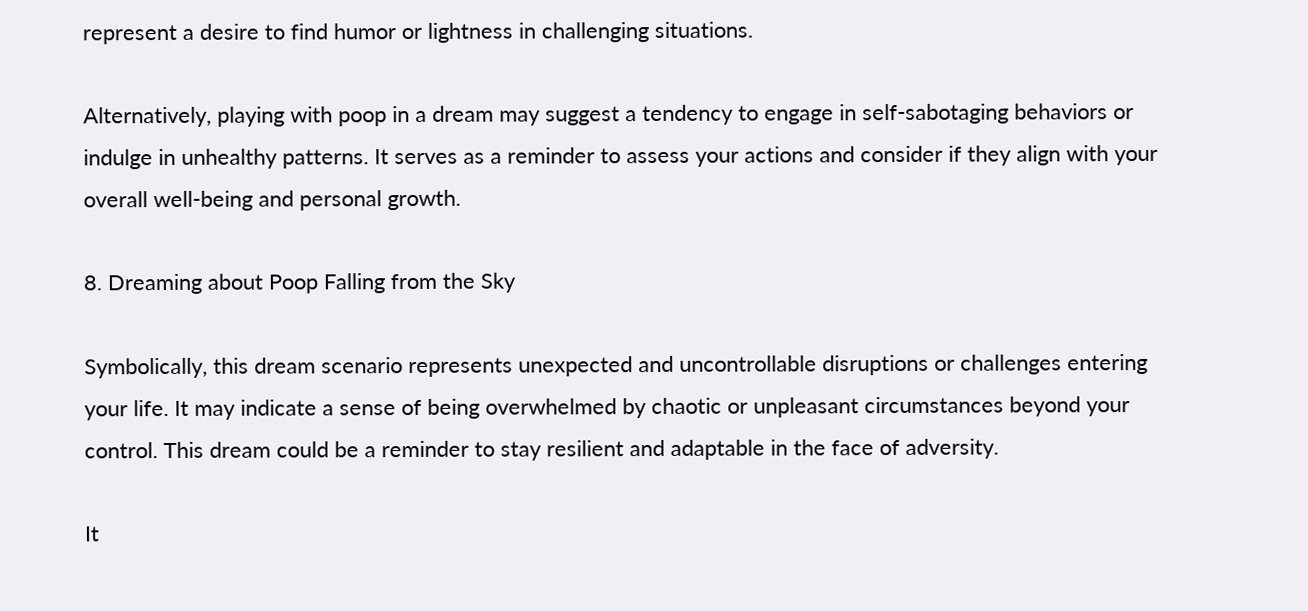represent a desire to find humor or lightness in challenging situations.

Alternatively, playing with poop in a dream may suggest a tendency to engage in self-sabotaging behaviors or indulge in unhealthy patterns. It serves as a reminder to assess your actions and consider if they align with your overall well-being and personal growth.

8. Dreaming about Poop Falling from the Sky

Symbolically, this dream scenario represents unexpected and uncontrollable disruptions or challenges entering your life. It may indicate a sense of being overwhelmed by chaotic or unpleasant circumstances beyond your control. This dream could be a reminder to stay resilient and adaptable in the face of adversity.

It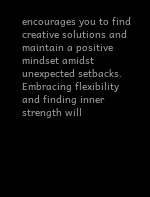encourages you to find creative solutions and maintain a positive mindset amidst unexpected setbacks. Embracing flexibility and finding inner strength will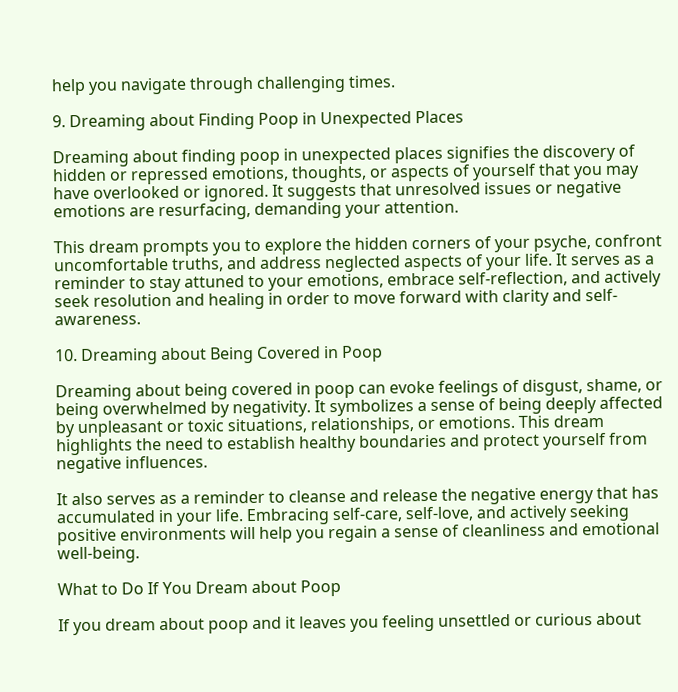help you navigate through challenging times.

9. Dreaming about Finding Poop in Unexpected Places

Dreaming about finding poop in unexpected places signifies the discovery of hidden or repressed emotions, thoughts, or aspects of yourself that you may have overlooked or ignored. It suggests that unresolved issues or negative emotions are resurfacing, demanding your attention.

This dream prompts you to explore the hidden corners of your psyche, confront uncomfortable truths, and address neglected aspects of your life. It serves as a reminder to stay attuned to your emotions, embrace self-reflection, and actively seek resolution and healing in order to move forward with clarity and self-awareness.

10. Dreaming about Being Covered in Poop

Dreaming about being covered in poop can evoke feelings of disgust, shame, or being overwhelmed by negativity. It symbolizes a sense of being deeply affected by unpleasant or toxic situations, relationships, or emotions. This dream highlights the need to establish healthy boundaries and protect yourself from negative influences.

It also serves as a reminder to cleanse and release the negative energy that has accumulated in your life. Embracing self-care, self-love, and actively seeking positive environments will help you regain a sense of cleanliness and emotional well-being.

What to Do If You Dream about Poop

If you dream about poop and it leaves you feeling unsettled or curious about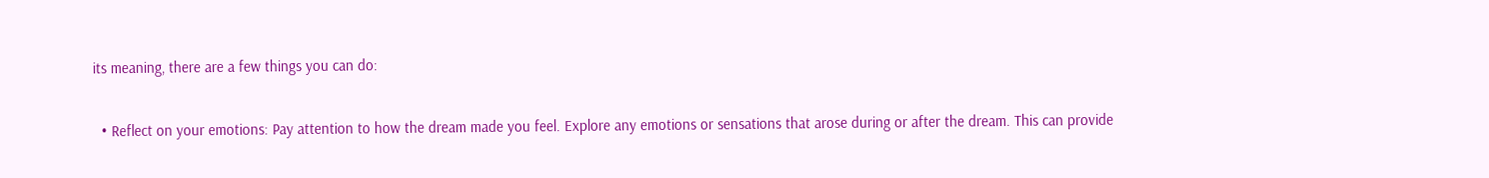its meaning, there are a few things you can do:

  • Reflect on your emotions: Pay attention to how the dream made you feel. Explore any emotions or sensations that arose during or after the dream. This can provide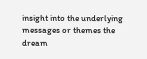insight into the underlying messages or themes the dream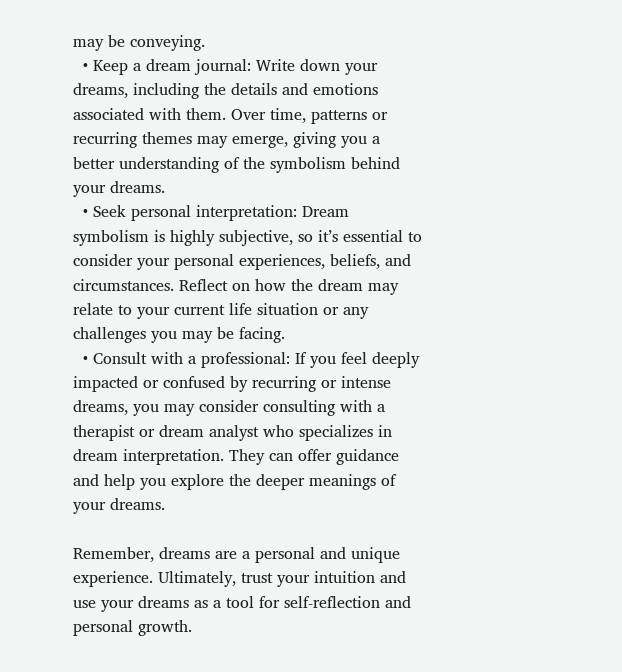may be conveying.
  • Keep a dream journal: Write down your dreams, including the details and emotions associated with them. Over time, patterns or recurring themes may emerge, giving you a better understanding of the symbolism behind your dreams.
  • Seek personal interpretation: Dream symbolism is highly subjective, so it’s essential to consider your personal experiences, beliefs, and circumstances. Reflect on how the dream may relate to your current life situation or any challenges you may be facing.
  • Consult with a professional: If you feel deeply impacted or confused by recurring or intense dreams, you may consider consulting with a therapist or dream analyst who specializes in dream interpretation. They can offer guidance and help you explore the deeper meanings of your dreams.

Remember, dreams are a personal and unique experience. Ultimately, trust your intuition and use your dreams as a tool for self-reflection and personal growth.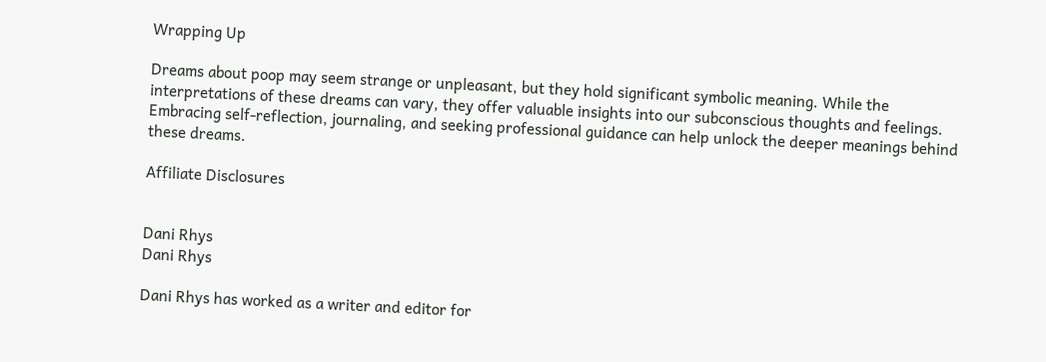Wrapping Up

Dreams about poop may seem strange or unpleasant, but they hold significant symbolic meaning. While the interpretations of these dreams can vary, they offer valuable insights into our subconscious thoughts and feelings. Embracing self-reflection, journaling, and seeking professional guidance can help unlock the deeper meanings behind these dreams.

Affiliate Disclosures


Dani Rhys
Dani Rhys

Dani Rhys has worked as a writer and editor for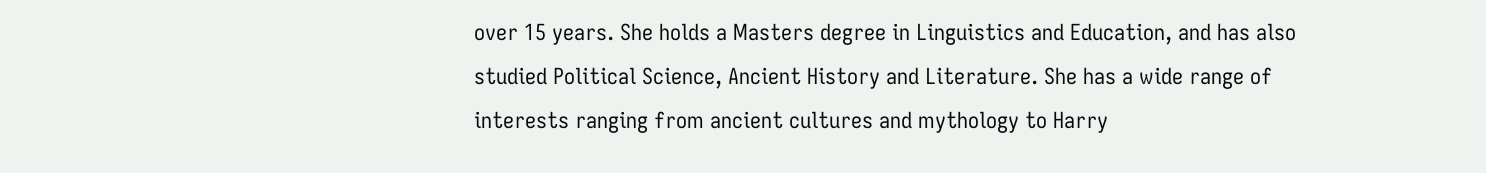over 15 years. She holds a Masters degree in Linguistics and Education, and has also studied Political Science, Ancient History and Literature. She has a wide range of interests ranging from ancient cultures and mythology to Harry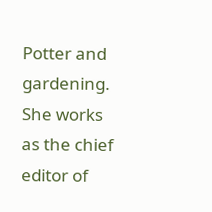Potter and gardening. She works as the chief editor of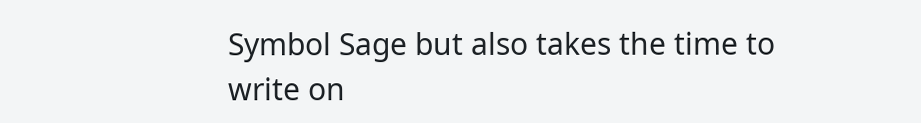Symbol Sage but also takes the time to write on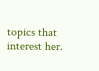topics that interest her.